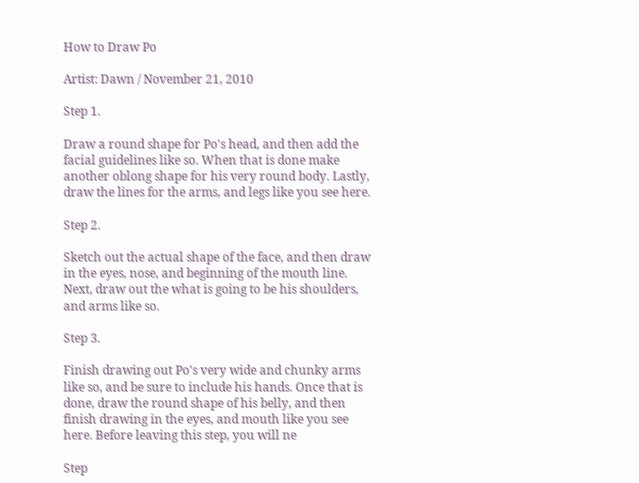How to Draw Po

Artist: Dawn / November 21, 2010

Step 1.

Draw a round shape for Po's head, and then add the facial guidelines like so. When that is done make another oblong shape for his very round body. Lastly, draw the lines for the arms, and legs like you see here.

Step 2.

Sketch out the actual shape of the face, and then draw in the eyes, nose, and beginning of the mouth line. Next, draw out the what is going to be his shoulders, and arms like so.

Step 3.

Finish drawing out Po's very wide and chunky arms like so, and be sure to include his hands. Once that is done, draw the round shape of his belly, and then finish drawing in the eyes, and mouth like you see here. Before leaving this step, you will ne

Step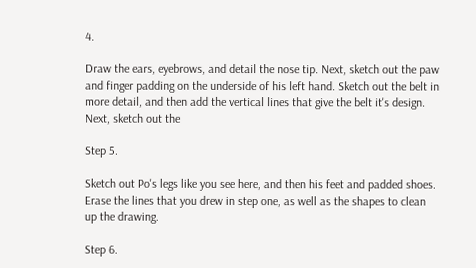4.

Draw the ears, eyebrows, and detail the nose tip. Next, sketch out the paw and finger padding on the underside of his left hand. Sketch out the belt in more detail, and then add the vertical lines that give the belt it's design. Next, sketch out the

Step 5.

Sketch out Po's legs like you see here, and then his feet and padded shoes. Erase the lines that you drew in step one, as well as the shapes to clean up the drawing.

Step 6.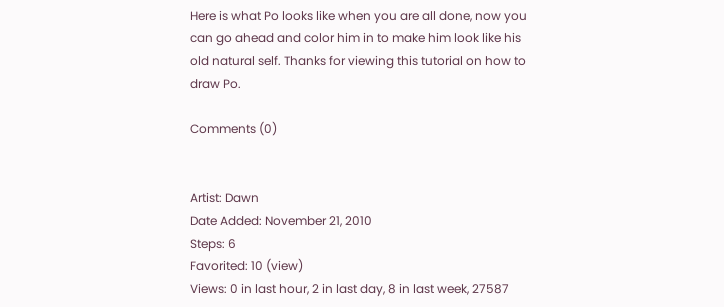Here is what Po looks like when you are all done, now you can go ahead and color him in to make him look like his old natural self. Thanks for viewing this tutorial on how to draw Po.

Comments (0)


Artist: Dawn
Date Added: November 21, 2010
Steps: 6
Favorited: 10 (view)
Views: 0 in last hour, 2 in last day, 8 in last week, 27587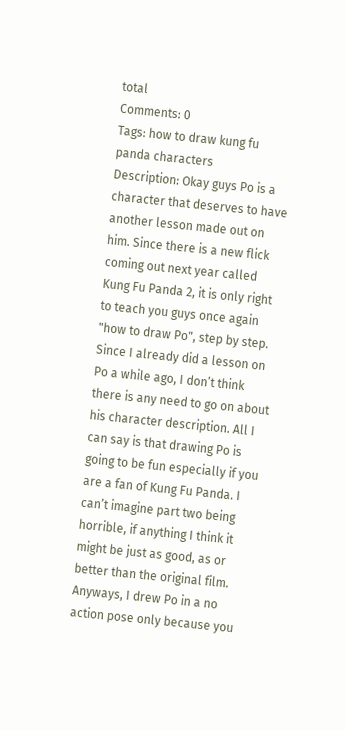total
Comments: 0
Tags: how to draw kung fu panda characters
Description: Okay guys Po is a character that deserves to have another lesson made out on him. Since there is a new flick coming out next year called Kung Fu Panda 2, it is only right to teach you guys once again "how to draw Po", step by step. Since I already did a lesson on Po a while ago, I don’t think there is any need to go on about his character description. All I can say is that drawing Po is going to be fun especially if you are a fan of Kung Fu Panda. I can’t imagine part two being horrible, if anything I think it might be just as good, as or better than the original film. Anyways, I drew Po in a no action pose only because you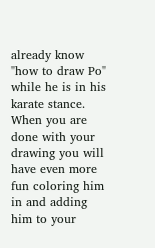already know "how to draw Po" while he is in his karate stance. When you are done with your drawing you will have even more fun coloring him in and adding him to your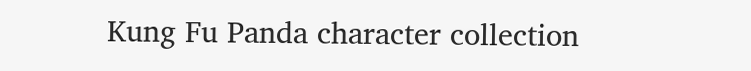Kung Fu Panda character collection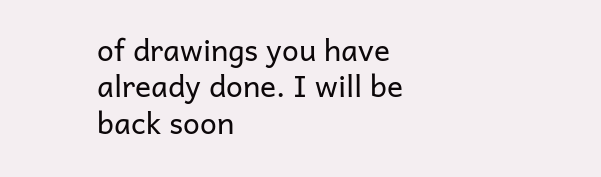of drawings you have already done. I will be back soon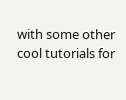with some other cool tutorials for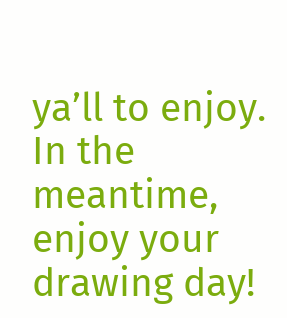ya’ll to enjoy. In the meantime, enjoy your drawing day!